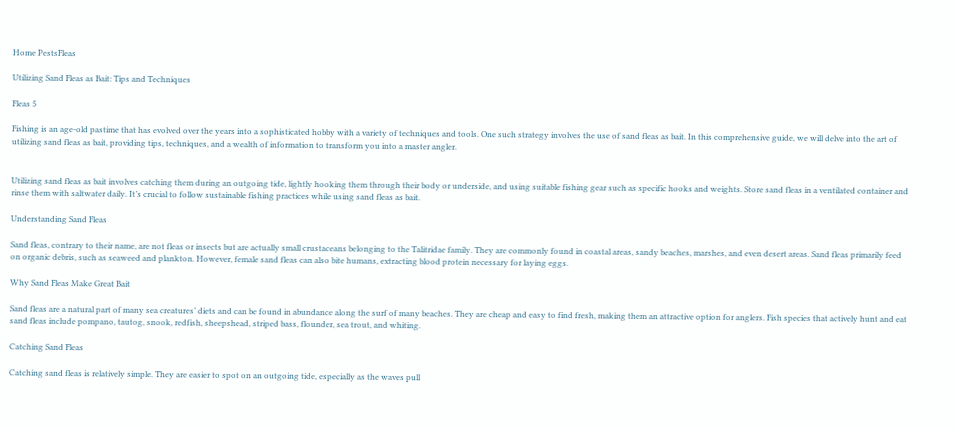Home PestsFleas

Utilizing Sand Fleas as Bait: Tips and Techniques

Fleas 5

Fishing is an age-old pastime that has evolved over the years into a sophisticated hobby with a variety of techniques and tools. One such strategy involves the use of sand fleas as bait. In this comprehensive guide, we will delve into the art of utilizing sand fleas as bait, providing tips, techniques, and a wealth of information to transform you into a master angler.


Utilizing sand fleas as bait involves catching them during an outgoing tide, lightly hooking them through their body or underside, and using suitable fishing gear such as specific hooks and weights. Store sand fleas in a ventilated container and rinse them with saltwater daily. It’s crucial to follow sustainable fishing practices while using sand fleas as bait.

Understanding Sand Fleas

Sand fleas, contrary to their name, are not fleas or insects but are actually small crustaceans belonging to the Talitridae family. They are commonly found in coastal areas, sandy beaches, marshes, and even desert areas. Sand fleas primarily feed on organic debris, such as seaweed and plankton. However, female sand fleas can also bite humans, extracting blood protein necessary for laying eggs.

Why Sand Fleas Make Great Bait

Sand fleas are a natural part of many sea creatures’ diets and can be found in abundance along the surf of many beaches. They are cheap and easy to find fresh, making them an attractive option for anglers. Fish species that actively hunt and eat sand fleas include pompano, tautog, snook, redfish, sheepshead, striped bass, flounder, sea trout, and whiting.

Catching Sand Fleas

Catching sand fleas is relatively simple. They are easier to spot on an outgoing tide, especially as the waves pull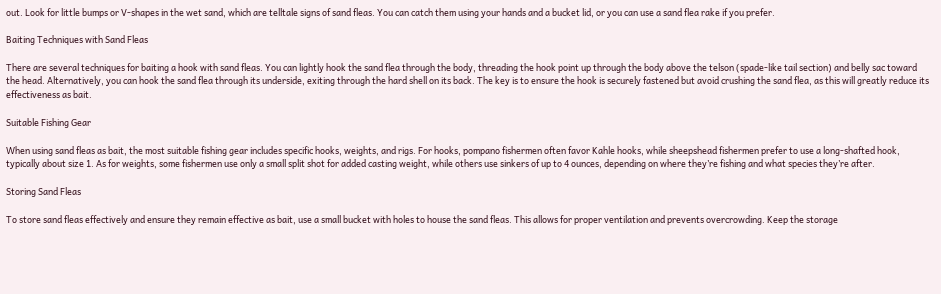out. Look for little bumps or V-shapes in the wet sand, which are telltale signs of sand fleas. You can catch them using your hands and a bucket lid, or you can use a sand flea rake if you prefer.

Baiting Techniques with Sand Fleas

There are several techniques for baiting a hook with sand fleas. You can lightly hook the sand flea through the body, threading the hook point up through the body above the telson (spade-like tail section) and belly sac toward the head. Alternatively, you can hook the sand flea through its underside, exiting through the hard shell on its back. The key is to ensure the hook is securely fastened but avoid crushing the sand flea, as this will greatly reduce its effectiveness as bait.

Suitable Fishing Gear

When using sand fleas as bait, the most suitable fishing gear includes specific hooks, weights, and rigs. For hooks, pompano fishermen often favor Kahle hooks, while sheepshead fishermen prefer to use a long-shafted hook, typically about size 1. As for weights, some fishermen use only a small split shot for added casting weight, while others use sinkers of up to 4 ounces, depending on where they’re fishing and what species they’re after.

Storing Sand Fleas

To store sand fleas effectively and ensure they remain effective as bait, use a small bucket with holes to house the sand fleas. This allows for proper ventilation and prevents overcrowding. Keep the storage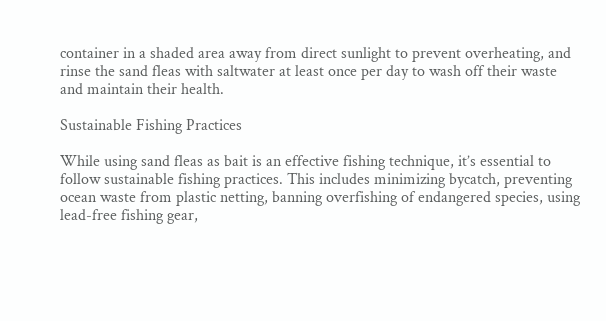container in a shaded area away from direct sunlight to prevent overheating, and rinse the sand fleas with saltwater at least once per day to wash off their waste and maintain their health.

Sustainable Fishing Practices

While using sand fleas as bait is an effective fishing technique, it’s essential to follow sustainable fishing practices. This includes minimizing bycatch, preventing ocean waste from plastic netting, banning overfishing of endangered species, using lead-free fishing gear,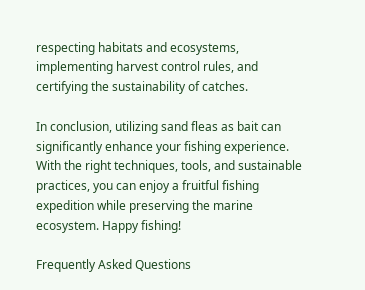respecting habitats and ecosystems, implementing harvest control rules, and certifying the sustainability of catches.

In conclusion, utilizing sand fleas as bait can significantly enhance your fishing experience. With the right techniques, tools, and sustainable practices, you can enjoy a fruitful fishing expedition while preserving the marine ecosystem. Happy fishing!

Frequently Asked Questions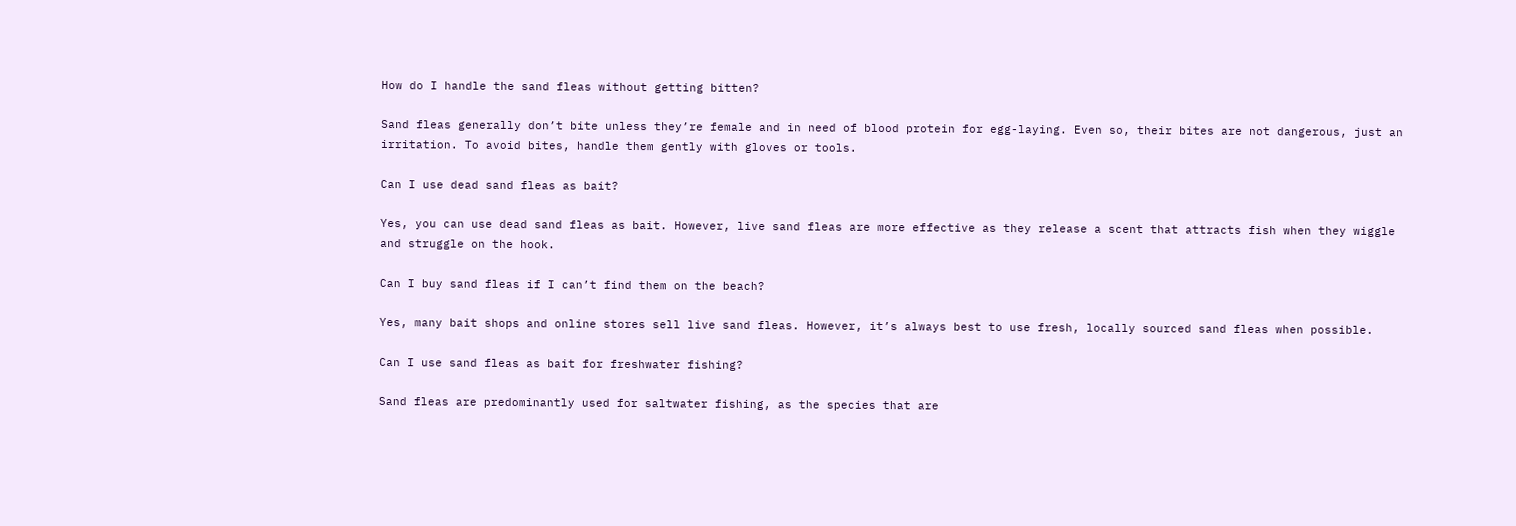How do I handle the sand fleas without getting bitten?

Sand fleas generally don’t bite unless they’re female and in need of blood protein for egg-laying. Even so, their bites are not dangerous, just an irritation. To avoid bites, handle them gently with gloves or tools.

Can I use dead sand fleas as bait?

Yes, you can use dead sand fleas as bait. However, live sand fleas are more effective as they release a scent that attracts fish when they wiggle and struggle on the hook.

Can I buy sand fleas if I can’t find them on the beach?

Yes, many bait shops and online stores sell live sand fleas. However, it’s always best to use fresh, locally sourced sand fleas when possible.

Can I use sand fleas as bait for freshwater fishing?

Sand fleas are predominantly used for saltwater fishing, as the species that are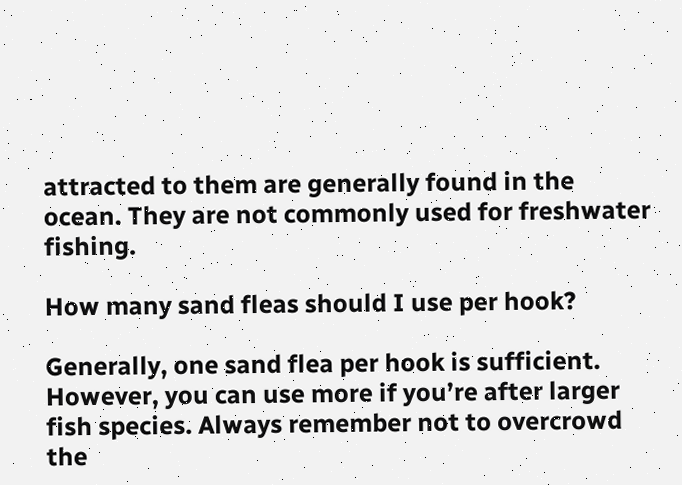attracted to them are generally found in the ocean. They are not commonly used for freshwater fishing.

How many sand fleas should I use per hook?

Generally, one sand flea per hook is sufficient. However, you can use more if you’re after larger fish species. Always remember not to overcrowd the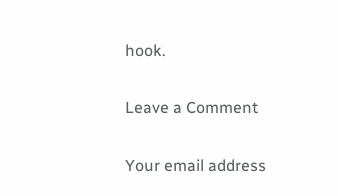hook.

Leave a Comment

Your email address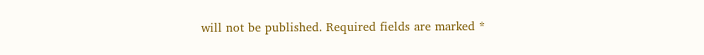will not be published. Required fields are marked *